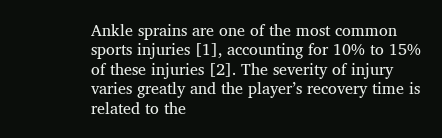Ankle sprains are one of the most common sports injuries [1], accounting for 10% to 15% of these injuries [2]. The severity of injury varies greatly and the player’s recovery time is related to the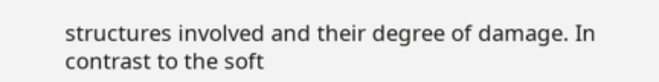structures involved and their degree of damage. In contrast to the soft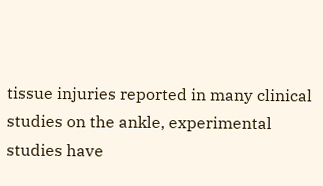tissue injuries reported in many clinical studies on the ankle, experimental studies have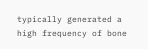typically generated a high frequency of bone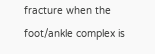fracture when the foot/ankle complex is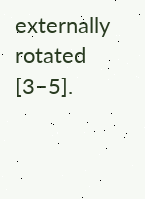externally rotated [3–5].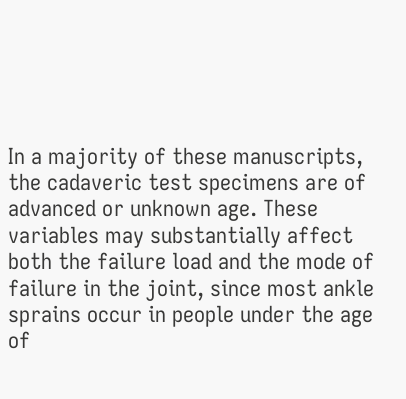In a majority of these manuscripts, the cadaveric test specimens are of advanced or unknown age. These variables may substantially affect both the failure load and the mode of failure in the joint, since most ankle sprains occur in people under the age of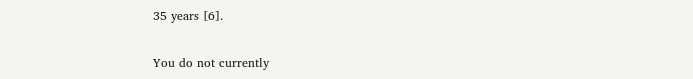35 years [6].

You do not currently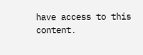have access to this content.